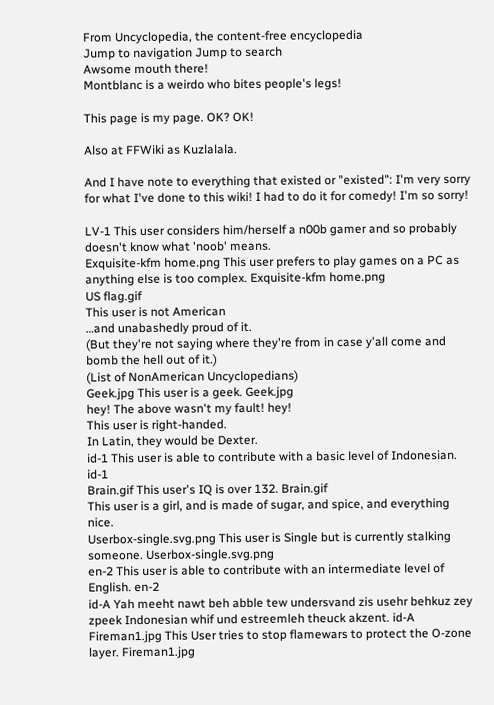From Uncyclopedia, the content-free encyclopedia
Jump to navigation Jump to search
Awsome mouth there!
Montblanc is a weirdo who bites people's legs!

This page is my page. OK? OK!

Also at FFWiki as Kuzlalala.

And I have note to everything that existed or "existed": I'm very sorry for what I've done to this wiki! I had to do it for comedy! I'm so sorry!

LV-1 This user considers him/herself a n00b gamer and so probably doesn't know what 'noob' means.
Exquisite-kfm home.png This user prefers to play games on a PC as anything else is too complex. Exquisite-kfm home.png
US flag.gif
This user is not American
…and unabashedly proud of it.
(But they're not saying where they're from in case y'all come and bomb the hell out of it.)
(List of NonAmerican Uncyclopedians)
Geek.jpg This user is a geek. Geek.jpg
hey! The above wasn't my fault! hey!
This user is right-handed.
In Latin, they would be Dexter.
id-1 This user is able to contribute with a basic level of Indonesian. id-1
Brain.gif This user's IQ is over 132. Brain.gif
This user is a girl, and is made of sugar, and spice, and everything nice.
Userbox-single.svg.png This user is Single but is currently stalking someone. Userbox-single.svg.png
en-2 This user is able to contribute with an intermediate level of English. en-2
id-A Yah meeht nawt beh abble tew undersvand zis usehr behkuz zey zpeek Indonesian whif und estreemleh theuck akzent. id-A
Fireman1.jpg This User tries to stop flamewars to protect the O-zone layer. Fireman1.jpg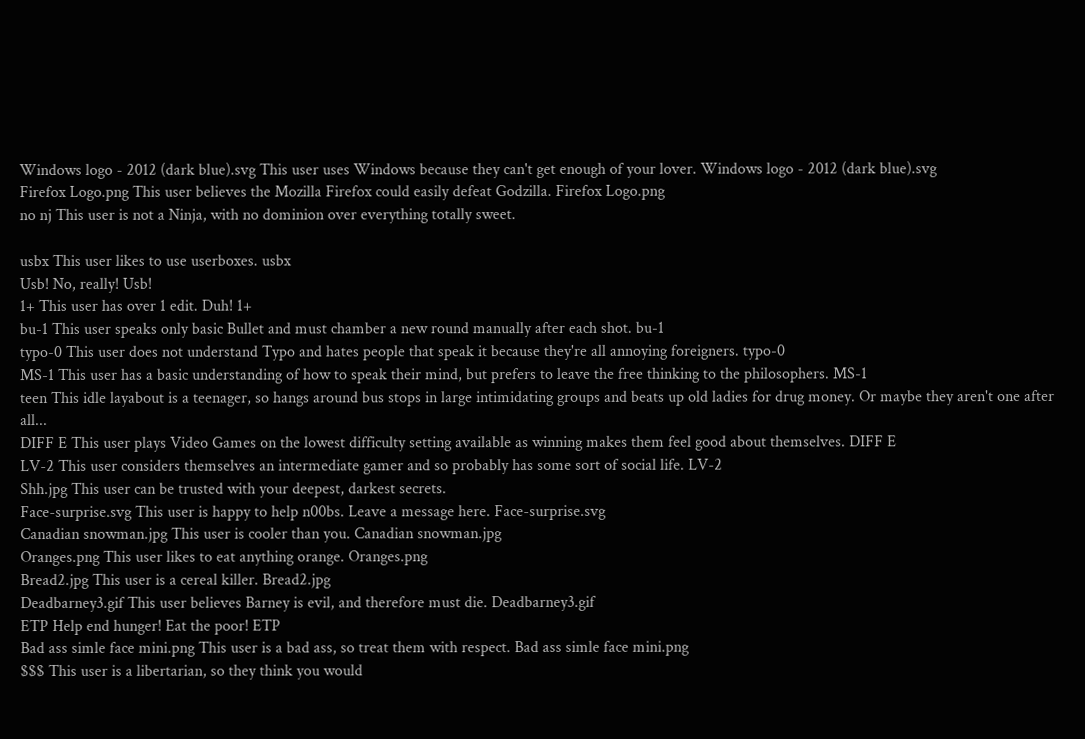Windows logo - 2012 (dark blue).svg This user uses Windows because they can't get enough of your lover. Windows logo - 2012 (dark blue).svg
Firefox Logo.png This user believes the Mozilla Firefox could easily defeat Godzilla. Firefox Logo.png
no nj This user is not a Ninja, with no dominion over everything totally sweet.

usbx This user likes to use userboxes. usbx
Usb! No, really! Usb!
1+ This user has over 1 edit. Duh! 1+
bu-1 This user speaks only basic Bullet and must chamber a new round manually after each shot. bu-1
typo-0 This user does not understand Typo and hates people that speak it because they're all annoying foreigners. typo-0
MS-1 This user has a basic understanding of how to speak their mind, but prefers to leave the free thinking to the philosophers. MS-1
teen This idle layabout is a teenager, so hangs around bus stops in large intimidating groups and beats up old ladies for drug money. Or maybe they aren't one after all...
DIFF E This user plays Video Games on the lowest difficulty setting available as winning makes them feel good about themselves. DIFF E
LV-2 This user considers themselves an intermediate gamer and so probably has some sort of social life. LV-2
Shh.jpg This user can be trusted with your deepest, darkest secrets.
Face-surprise.svg This user is happy to help n00bs. Leave a message here. Face-surprise.svg
Canadian snowman.jpg This user is cooler than you. Canadian snowman.jpg
Oranges.png This user likes to eat anything orange. Oranges.png
Bread2.jpg This user is a cereal killer. Bread2.jpg
Deadbarney3.gif This user believes Barney is evil, and therefore must die. Deadbarney3.gif
ETP Help end hunger! Eat the poor! ETP
Bad ass simle face mini.png This user is a bad ass, so treat them with respect. Bad ass simle face mini.png
$$$ This user is a libertarian, so they think you would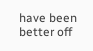have been better off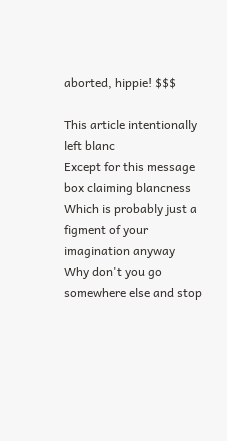aborted, hippie! $$$

This article intentionally left blanc
Except for this message box claiming blancness
Which is probably just a figment of your imagination anyway
Why don't you go somewhere else and stop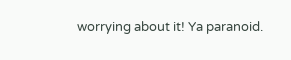worrying about it! Ya paranoid.